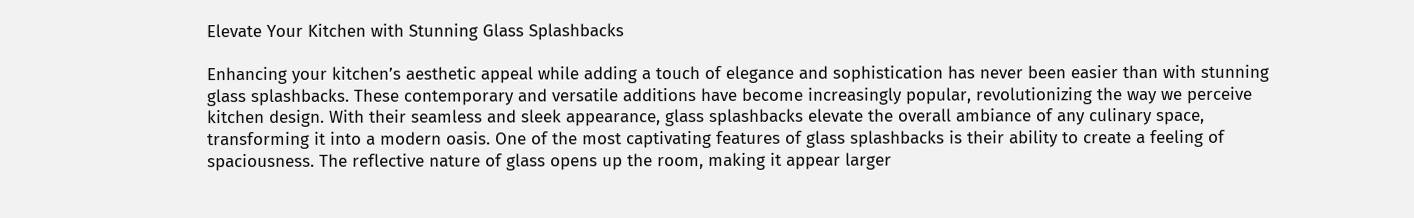Elevate Your Kitchen with Stunning Glass Splashbacks

Enhancing your kitchen’s aesthetic appeal while adding a touch of elegance and sophistication has never been easier than with stunning glass splashbacks. These contemporary and versatile additions have become increasingly popular, revolutionizing the way we perceive kitchen design. With their seamless and sleek appearance, glass splashbacks elevate the overall ambiance of any culinary space, transforming it into a modern oasis. One of the most captivating features of glass splashbacks is their ability to create a feeling of spaciousness. The reflective nature of glass opens up the room, making it appear larger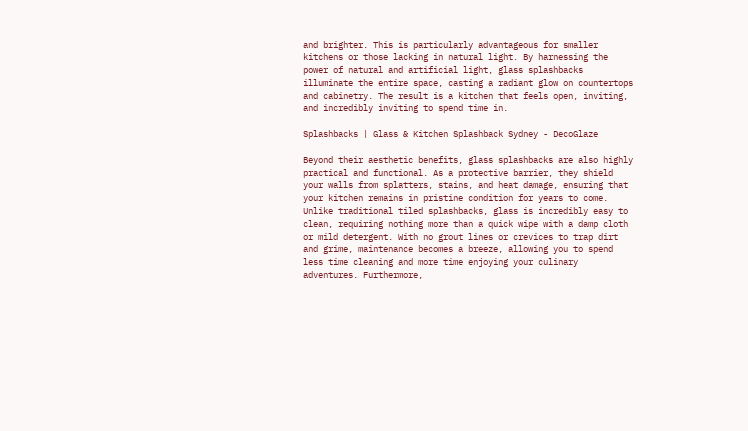and brighter. This is particularly advantageous for smaller kitchens or those lacking in natural light. By harnessing the power of natural and artificial light, glass splashbacks illuminate the entire space, casting a radiant glow on countertops and cabinetry. The result is a kitchen that feels open, inviting, and incredibly inviting to spend time in.

Splashbacks | Glass & Kitchen Splashback Sydney - DecoGlaze

Beyond their aesthetic benefits, glass splashbacks are also highly practical and functional. As a protective barrier, they shield your walls from splatters, stains, and heat damage, ensuring that your kitchen remains in pristine condition for years to come. Unlike traditional tiled splashbacks, glass is incredibly easy to clean, requiring nothing more than a quick wipe with a damp cloth or mild detergent. With no grout lines or crevices to trap dirt and grime, maintenance becomes a breeze, allowing you to spend less time cleaning and more time enjoying your culinary adventures. Furthermore,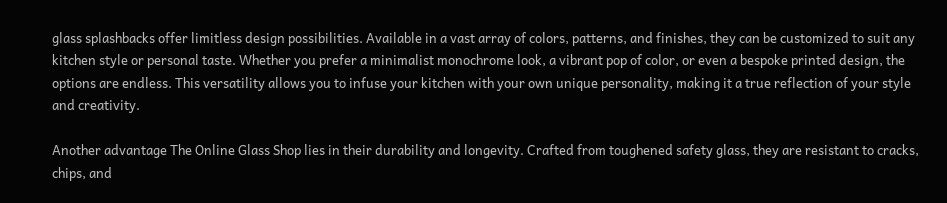glass splashbacks offer limitless design possibilities. Available in a vast array of colors, patterns, and finishes, they can be customized to suit any kitchen style or personal taste. Whether you prefer a minimalist monochrome look, a vibrant pop of color, or even a bespoke printed design, the options are endless. This versatility allows you to infuse your kitchen with your own unique personality, making it a true reflection of your style and creativity.

Another advantage The Online Glass Shop lies in their durability and longevity. Crafted from toughened safety glass, they are resistant to cracks, chips, and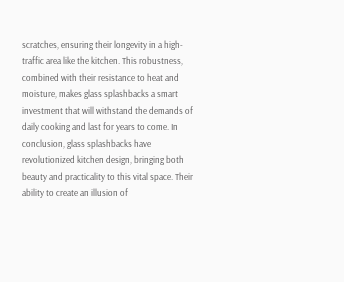scratches, ensuring their longevity in a high-traffic area like the kitchen. This robustness, combined with their resistance to heat and moisture, makes glass splashbacks a smart investment that will withstand the demands of daily cooking and last for years to come. In conclusion, glass splashbacks have revolutionized kitchen design, bringing both beauty and practicality to this vital space. Their ability to create an illusion of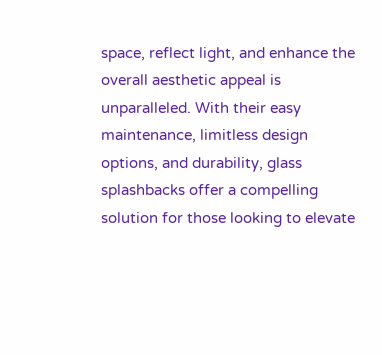space, reflect light, and enhance the overall aesthetic appeal is unparalleled. With their easy maintenance, limitless design options, and durability, glass splashbacks offer a compelling solution for those looking to elevate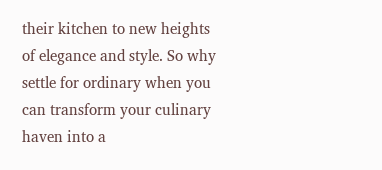their kitchen to new heights of elegance and style. So why settle for ordinary when you can transform your culinary haven into a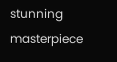stunning masterpiece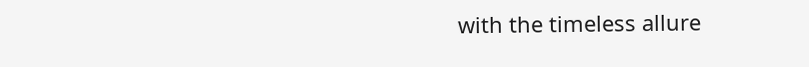with the timeless allure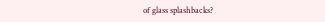of glass splashbacks?